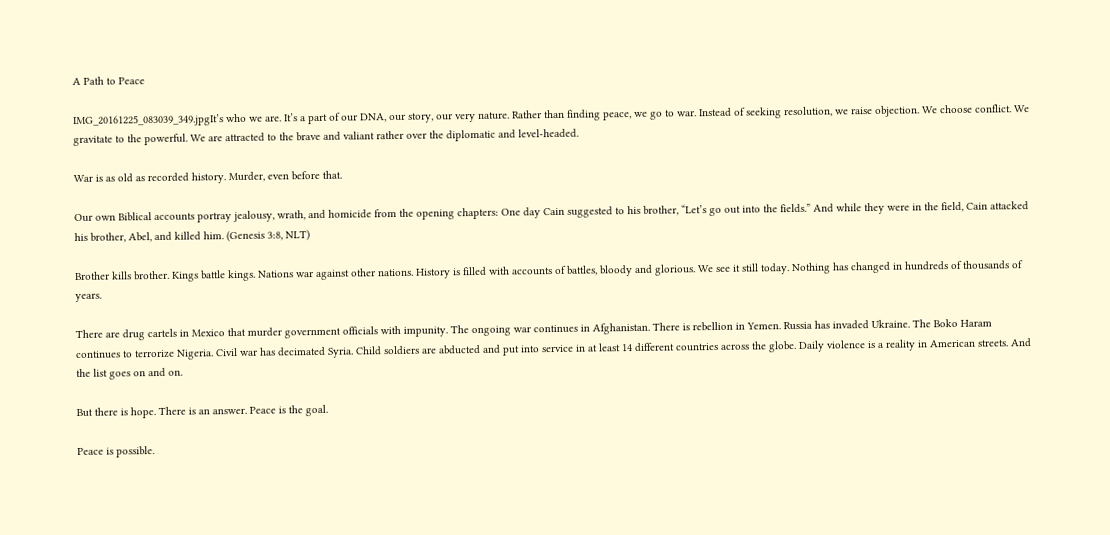A Path to Peace

IMG_20161225_083039_349.jpgIt’s who we are. It’s a part of our DNA, our story, our very nature. Rather than finding peace, we go to war. Instead of seeking resolution, we raise objection. We choose conflict. We gravitate to the powerful. We are attracted to the brave and valiant rather over the diplomatic and level-headed.

War is as old as recorded history. Murder, even before that.

Our own Biblical accounts portray jealousy, wrath, and homicide from the opening chapters: One day Cain suggested to his brother, “Let’s go out into the fields.” And while they were in the field, Cain attacked his brother, Abel, and killed him. (Genesis 3:8, NLT)

Brother kills brother. Kings battle kings. Nations war against other nations. History is filled with accounts of battles, bloody and glorious. We see it still today. Nothing has changed in hundreds of thousands of years.

There are drug cartels in Mexico that murder government officials with impunity. The ongoing war continues in Afghanistan. There is rebellion in Yemen. Russia has invaded Ukraine. The Boko Haram continues to terrorize Nigeria. Civil war has decimated Syria. Child soldiers are abducted and put into service in at least 14 different countries across the globe. Daily violence is a reality in American streets. And the list goes on and on.

But there is hope. There is an answer. Peace is the goal.

Peace is possible.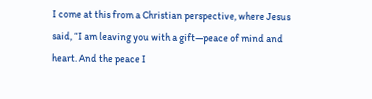I come at this from a Christian perspective, where Jesus said, “I am leaving you with a gift—peace of mind and heart. And the peace I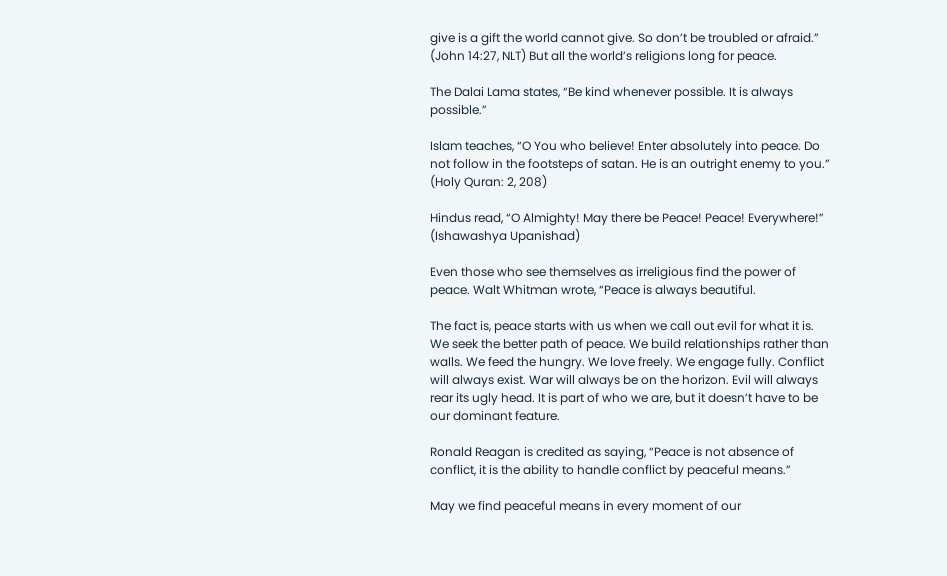give is a gift the world cannot give. So don’t be troubled or afraid.” (John 14:27, NLT) But all the world’s religions long for peace.

The Dalai Lama states, “Be kind whenever possible. It is always possible.”

Islam teaches, “O You who believe! Enter absolutely into peace. Do not follow in the footsteps of satan. He is an outright enemy to you.” (Holy Quran: 2, 208)

Hindus read, “O Almighty! May there be Peace! Peace! Everywhere!” (Ishawashya Upanishad)

Even those who see themselves as irreligious find the power of peace. Walt Whitman wrote, “Peace is always beautiful.

The fact is, peace starts with us when we call out evil for what it is. We seek the better path of peace. We build relationships rather than walls. We feed the hungry. We love freely. We engage fully. Conflict will always exist. War will always be on the horizon. Evil will always rear its ugly head. It is part of who we are, but it doesn’t have to be our dominant feature.

Ronald Reagan is credited as saying, “Peace is not absence of conflict, it is the ability to handle conflict by peaceful means.”

May we find peaceful means in every moment of our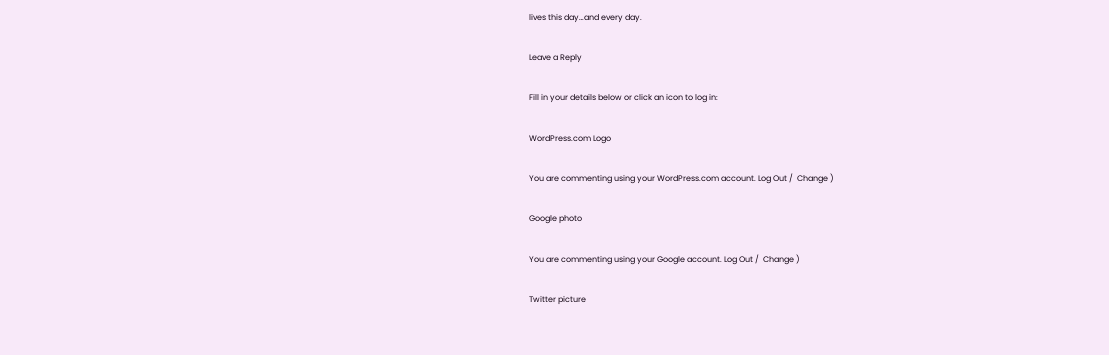lives this day…and every day.

Leave a Reply

Fill in your details below or click an icon to log in:

WordPress.com Logo

You are commenting using your WordPress.com account. Log Out /  Change )

Google photo

You are commenting using your Google account. Log Out /  Change )

Twitter picture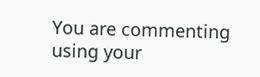You are commenting using your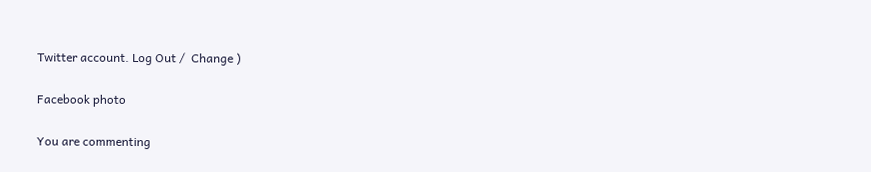Twitter account. Log Out /  Change )

Facebook photo

You are commenting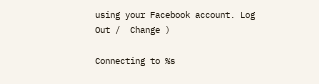using your Facebook account. Log Out /  Change )

Connecting to %s